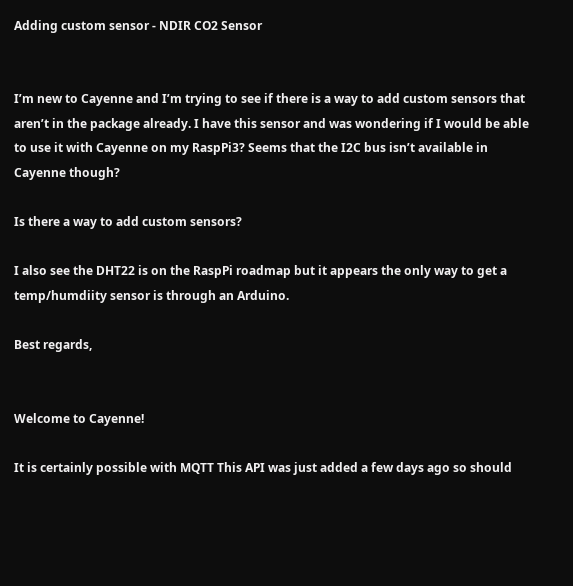Adding custom sensor - NDIR CO2 Sensor


I’m new to Cayenne and I’m trying to see if there is a way to add custom sensors that aren’t in the package already. I have this sensor and was wondering if I would be able to use it with Cayenne on my RaspPi3? Seems that the I2C bus isn’t available in Cayenne though?

Is there a way to add custom sensors?

I also see the DHT22 is on the RaspPi roadmap but it appears the only way to get a temp/humdiity sensor is through an Arduino.

Best regards,


Welcome to Cayenne!

It is certainly possible with MQTT This API was just added a few days ago so should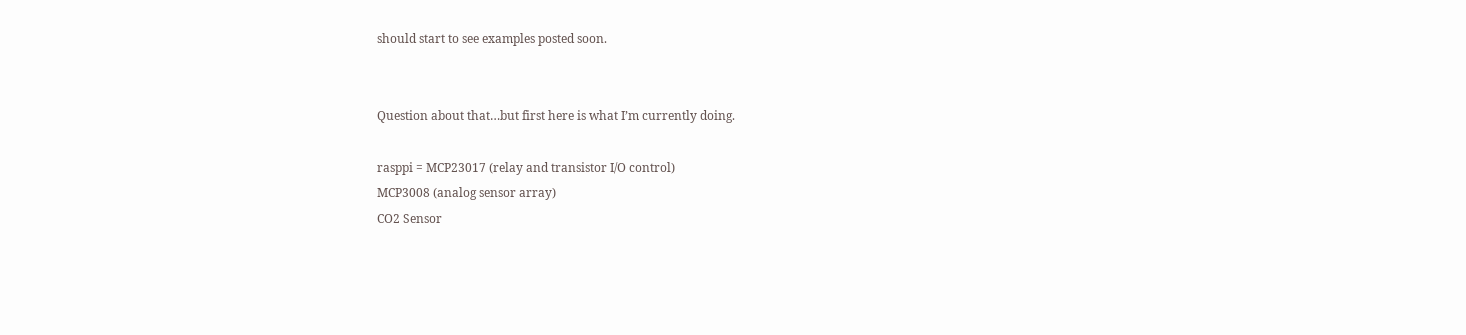should start to see examples posted soon.


Question about that…but first here is what I’m currently doing.

rasppi = MCP23017 (relay and transistor I/O control)
MCP3008 (analog sensor array)
CO2 Sensor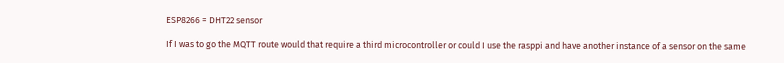ESP8266 = DHT22 sensor

If I was to go the MQTT route would that require a third microcontroller or could I use the rasppi and have another instance of a sensor on the same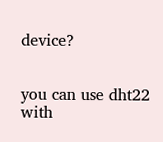device?


you can use dht22 with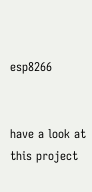esp8266


have a look at this project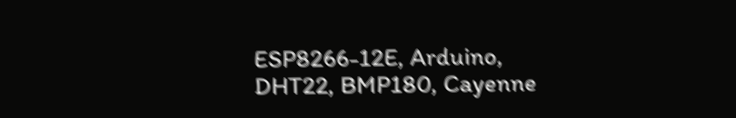ESP8266-12E, Arduino, DHT22, BMP180, Cayenne